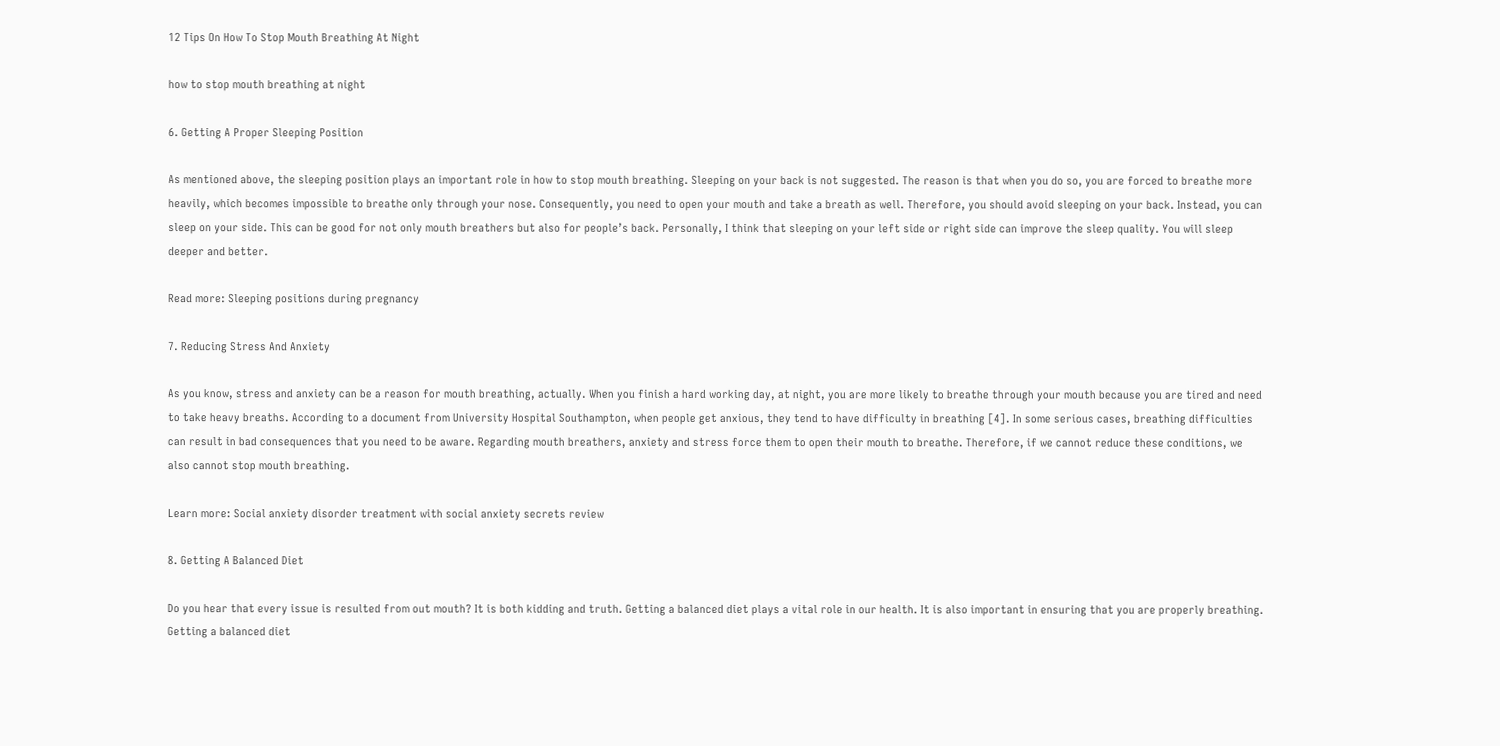12 Tips On How To Stop Mouth Breathing At Night

how to stop mouth breathing at night

6. Getting A Proper Sleeping Position

As mentioned above, the sleeping position plays an important role in how to stop mouth breathing. Sleeping on your back is not suggested. The reason is that when you do so, you are forced to breathe more heavily, which becomes impossible to breathe only through your nose. Consequently, you need to open your mouth and take a breath as well. Therefore, you should avoid sleeping on your back. Instead, you can sleep on your side. This can be good for not only mouth breathers but also for people’s back. Personally, I think that sleeping on your left side or right side can improve the sleep quality. You will sleep deeper and better.

Read more: Sleeping positions during pregnancy

7. Reducing Stress And Anxiety

As you know, stress and anxiety can be a reason for mouth breathing, actually. When you finish a hard working day, at night, you are more likely to breathe through your mouth because you are tired and need to take heavy breaths. According to a document from University Hospital Southampton, when people get anxious, they tend to have difficulty in breathing [4]. In some serious cases, breathing difficulties can result in bad consequences that you need to be aware. Regarding mouth breathers, anxiety and stress force them to open their mouth to breathe. Therefore, if we cannot reduce these conditions, we also cannot stop mouth breathing.

Learn more: Social anxiety disorder treatment with social anxiety secrets review

8. Getting A Balanced Diet

Do you hear that every issue is resulted from out mouth? It is both kidding and truth. Getting a balanced diet plays a vital role in our health. It is also important in ensuring that you are properly breathing. Getting a balanced diet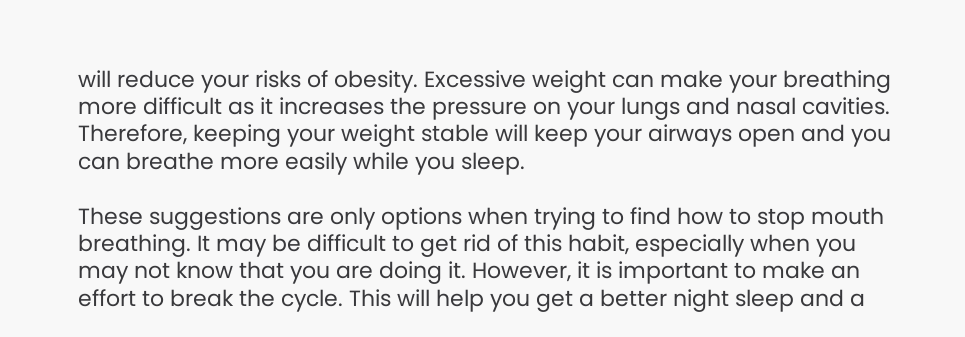will reduce your risks of obesity. Excessive weight can make your breathing more difficult as it increases the pressure on your lungs and nasal cavities. Therefore, keeping your weight stable will keep your airways open and you can breathe more easily while you sleep.

These suggestions are only options when trying to find how to stop mouth breathing. It may be difficult to get rid of this habit, especially when you may not know that you are doing it. However, it is important to make an effort to break the cycle. This will help you get a better night sleep and a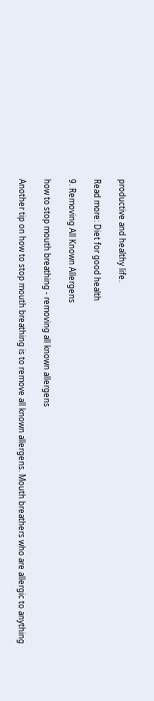productive and healthy life.

Read more: Diet for good health

9. Removing All Known Allergens

how to stop mouth breathing - removing all known allergens

Another tip on how to stop mouth breathing is to remove all known allergens. Mouth breathers who are allergic to anything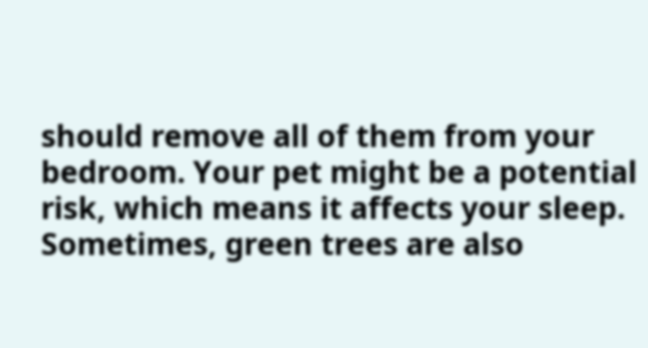should remove all of them from your bedroom. Your pet might be a potential risk, which means it affects your sleep. Sometimes, green trees are also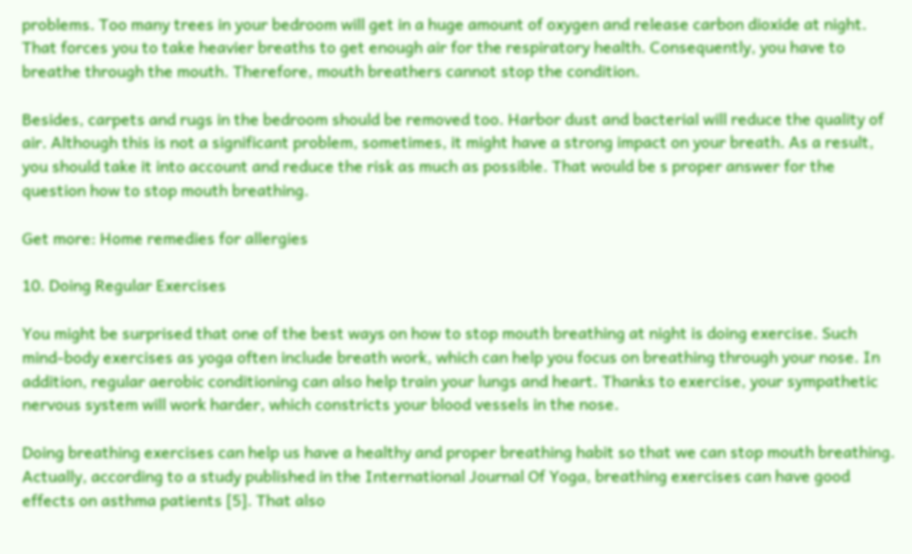problems. Too many trees in your bedroom will get in a huge amount of oxygen and release carbon dioxide at night. That forces you to take heavier breaths to get enough air for the respiratory health. Consequently, you have to breathe through the mouth. Therefore, mouth breathers cannot stop the condition.

Besides, carpets and rugs in the bedroom should be removed too. Harbor dust and bacterial will reduce the quality of air. Although this is not a significant problem, sometimes, it might have a strong impact on your breath. As a result, you should take it into account and reduce the risk as much as possible. That would be s proper answer for the question how to stop mouth breathing.

Get more: Home remedies for allergies

10. Doing Regular Exercises

You might be surprised that one of the best ways on how to stop mouth breathing at night is doing exercise. Such mind-body exercises as yoga often include breath work, which can help you focus on breathing through your nose. In addition, regular aerobic conditioning can also help train your lungs and heart. Thanks to exercise, your sympathetic nervous system will work harder, which constricts your blood vessels in the nose.

Doing breathing exercises can help us have a healthy and proper breathing habit so that we can stop mouth breathing. Actually, according to a study published in the International Journal Of Yoga, breathing exercises can have good effects on asthma patients [5]. That also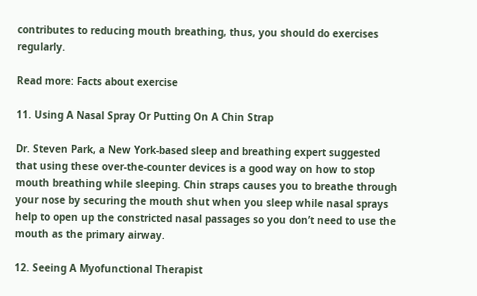contributes to reducing mouth breathing, thus, you should do exercises regularly.

Read more: Facts about exercise

11. Using A Nasal Spray Or Putting On A Chin Strap

Dr. Steven Park, a New York-based sleep and breathing expert suggested that using these over-the-counter devices is a good way on how to stop mouth breathing while sleeping. Chin straps causes you to breathe through your nose by securing the mouth shut when you sleep while nasal sprays help to open up the constricted nasal passages so you don’t need to use the mouth as the primary airway.

12. Seeing A Myofunctional Therapist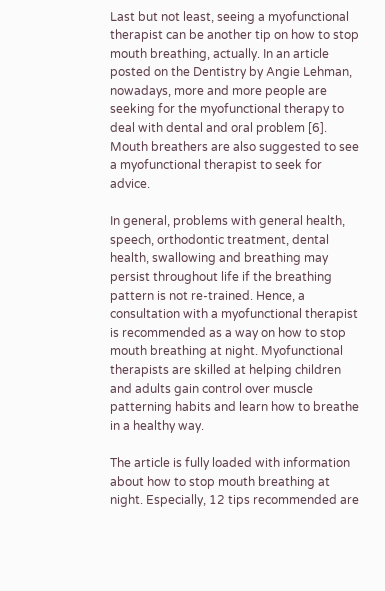Last but not least, seeing a myofunctional therapist can be another tip on how to stop mouth breathing, actually. In an article posted on the Dentistry by Angie Lehman, nowadays, more and more people are seeking for the myofunctional therapy to deal with dental and oral problem [6]. Mouth breathers are also suggested to see a myofunctional therapist to seek for advice.

In general, problems with general health, speech, orthodontic treatment, dental health, swallowing and breathing may persist throughout life if the breathing pattern is not re-trained. Hence, a consultation with a myofunctional therapist is recommended as a way on how to stop mouth breathing at night. Myofunctional therapists are skilled at helping children and adults gain control over muscle patterning habits and learn how to breathe in a healthy way.

The article is fully loaded with information about how to stop mouth breathing at night. Especially, 12 tips recommended are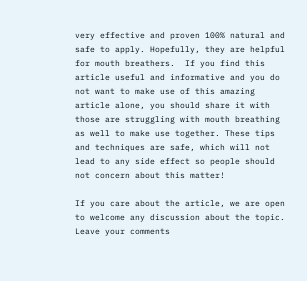very effective and proven 100% natural and safe to apply. Hopefully, they are helpful for mouth breathers.  If you find this article useful and informative and you do not want to make use of this amazing article alone, you should share it with those are struggling with mouth breathing as well to make use together. These tips and techniques are safe, which will not lead to any side effect so people should not concern about this matter!

If you care about the article, we are open to welcome any discussion about the topic. Leave your comments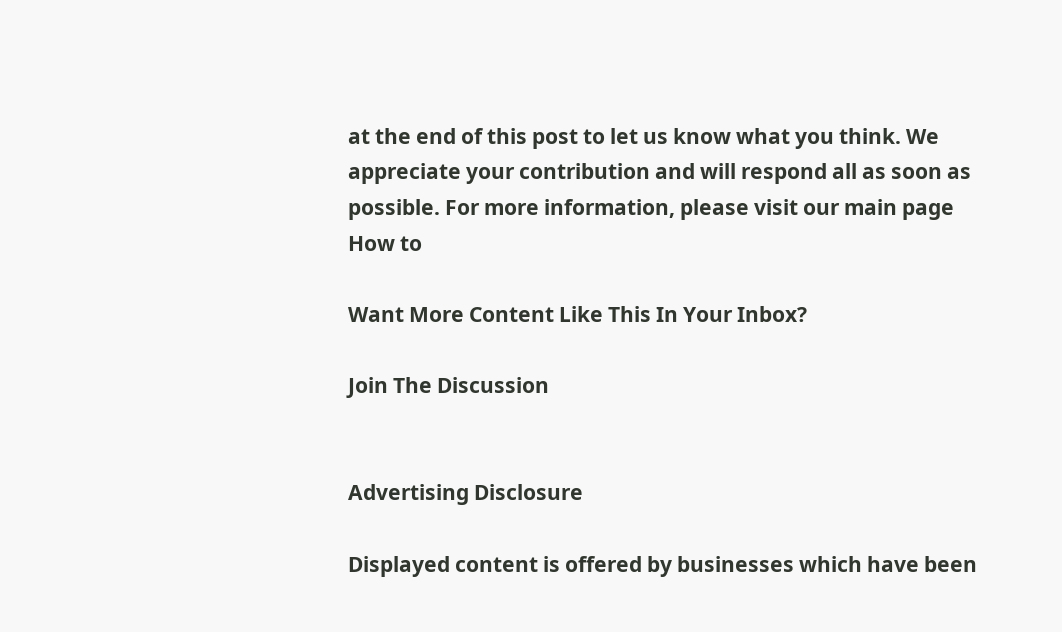at the end of this post to let us know what you think. We appreciate your contribution and will respond all as soon as possible. For more information, please visit our main page How to

Want More Content Like This In Your Inbox?

Join The Discussion


Advertising Disclosure

Displayed content is offered by businesses which have been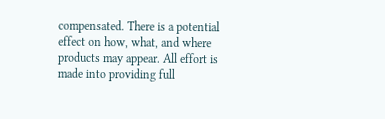compensated. There is a potential effect on how, what, and where products may appear. All effort is made into providing full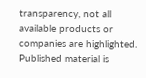transparency, not all available products or companies are highlighted. Published material is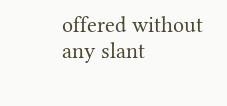offered without any slant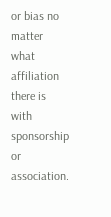or bias no matter what affiliation there is with sponsorship or association.